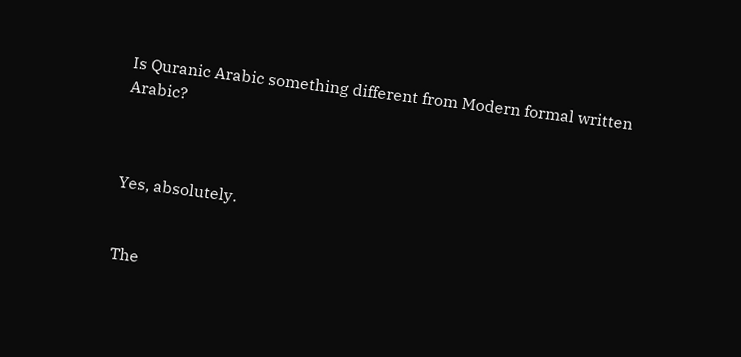Is Quranic Arabic something different from Modern formal written Arabic?



Yes, absolutely.


The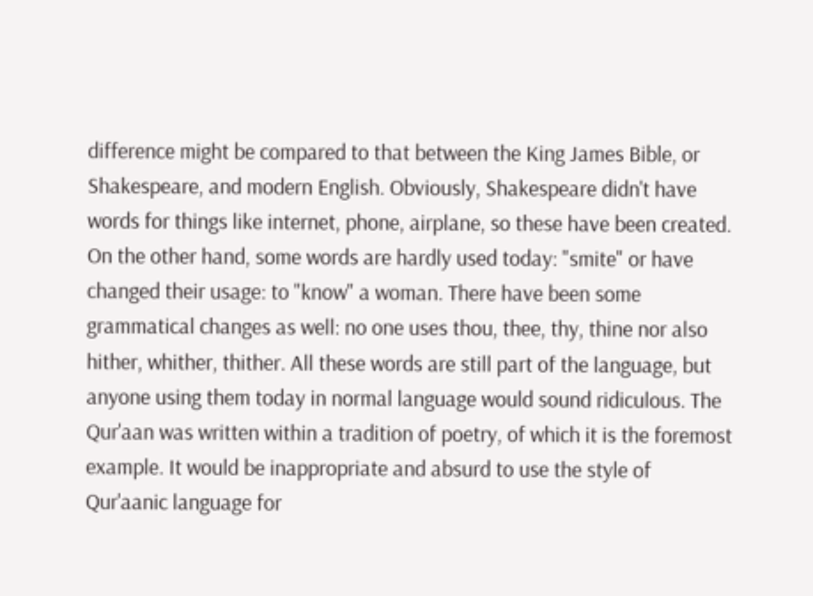difference might be compared to that between the King James Bible, or Shakespeare, and modern English. Obviously, Shakespeare didn't have words for things like internet, phone, airplane, so these have been created. On the other hand, some words are hardly used today: "smite" or have changed their usage: to "know" a woman. There have been some grammatical changes as well: no one uses thou, thee, thy, thine nor also hither, whither, thither. All these words are still part of the language, but anyone using them today in normal language would sound ridiculous. The Qur'aan was written within a tradition of poetry, of which it is the foremost example. It would be inappropriate and absurd to use the style of Qur'aanic language for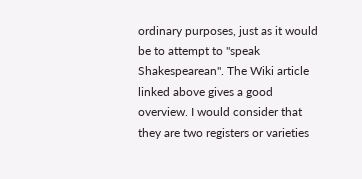ordinary purposes, just as it would be to attempt to "speak Shakespearean". The Wiki article linked above gives a good overview. I would consider that they are two registers or varieties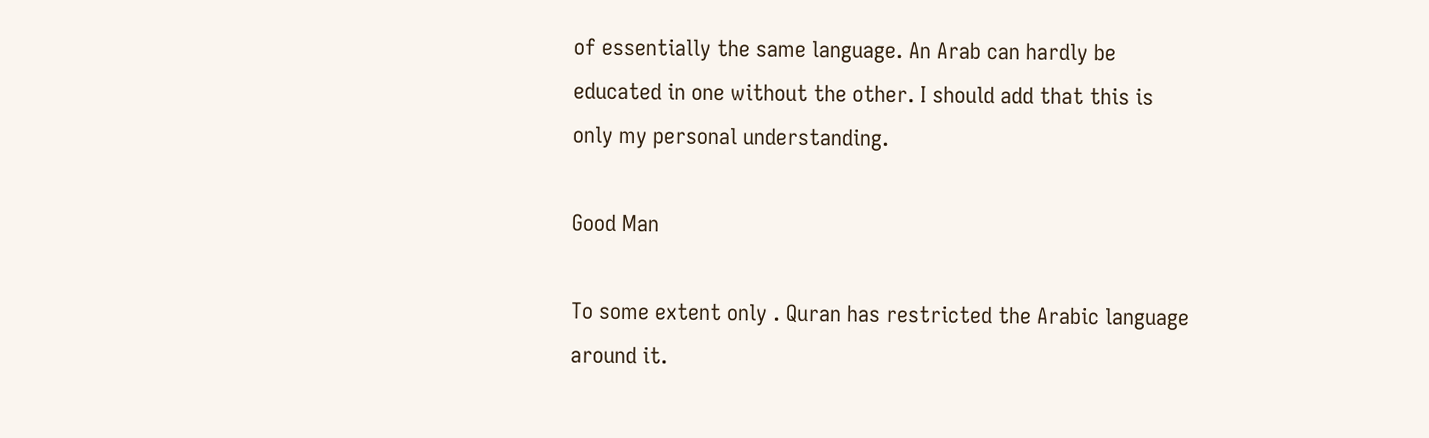of essentially the same language. An Arab can hardly be educated in one without the other. I should add that this is only my personal understanding.

Good Man

To some extent only . Quran has restricted the Arabic language around it.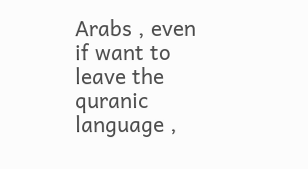Arabs , even if want to leave the quranic language ,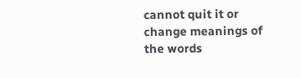cannot quit it or change meanings of the words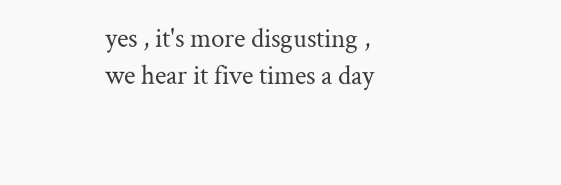yes , it's more disgusting , we hear it five times a day